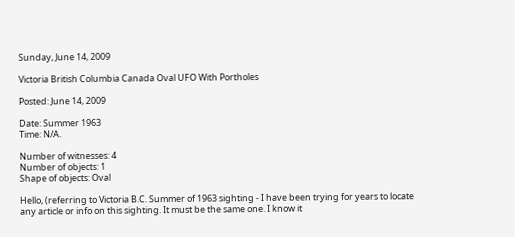Sunday, June 14, 2009

Victoria British Columbia Canada Oval UFO With Portholes

Posted: June 14, 2009

Date: Summer 1963
Time: N/A.

Number of witnesses: 4
Number of objects: 1
Shape of objects: Oval

Hello, (referring to Victoria B.C. Summer of 1963 sighting - I have been trying for years to locate any article or info on this sighting. It must be the same one. I know it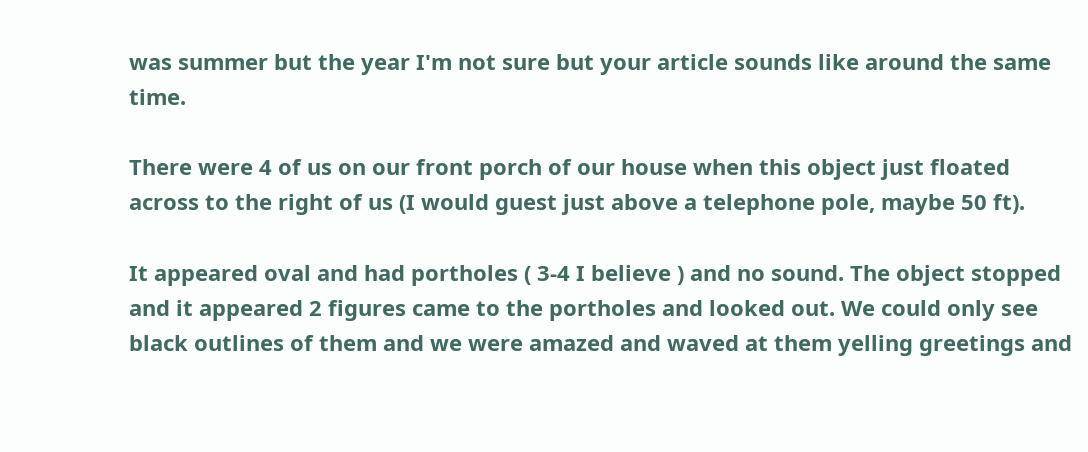was summer but the year I'm not sure but your article sounds like around the same time.

There were 4 of us on our front porch of our house when this object just floated across to the right of us (I would guest just above a telephone pole, maybe 50 ft).

It appeared oval and had portholes ( 3-4 I believe ) and no sound. The object stopped and it appeared 2 figures came to the portholes and looked out. We could only see black outlines of them and we were amazed and waved at them yelling greetings and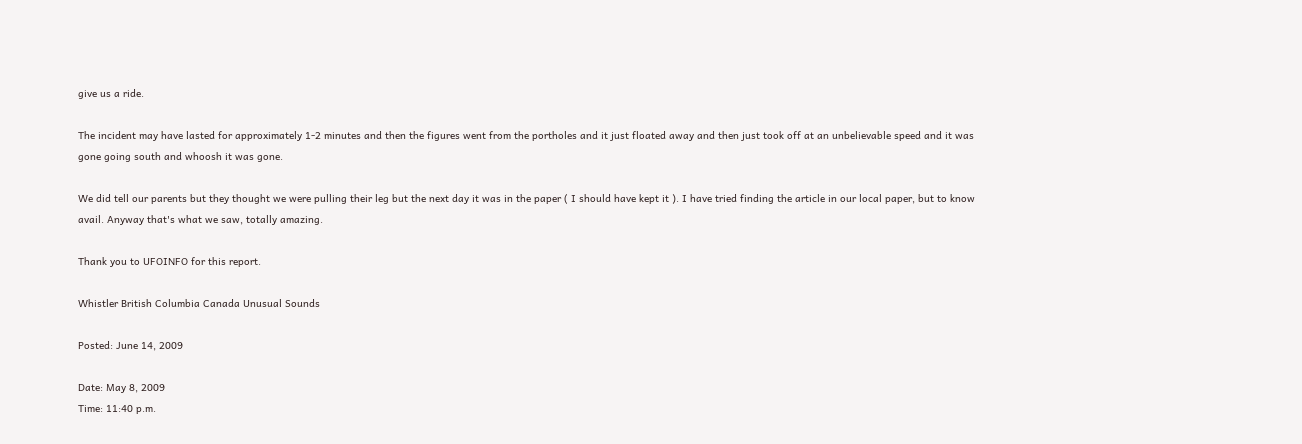give us a ride.

The incident may have lasted for approximately 1-2 minutes and then the figures went from the portholes and it just floated away and then just took off at an unbelievable speed and it was gone going south and whoosh it was gone.

We did tell our parents but they thought we were pulling their leg but the next day it was in the paper ( I should have kept it ). I have tried finding the article in our local paper, but to know avail. Anyway that's what we saw, totally amazing.

Thank you to UFOINFO for this report.

Whistler British Columbia Canada Unusual Sounds

Posted: June 14, 2009

Date: May 8, 2009
Time: 11:40 p.m.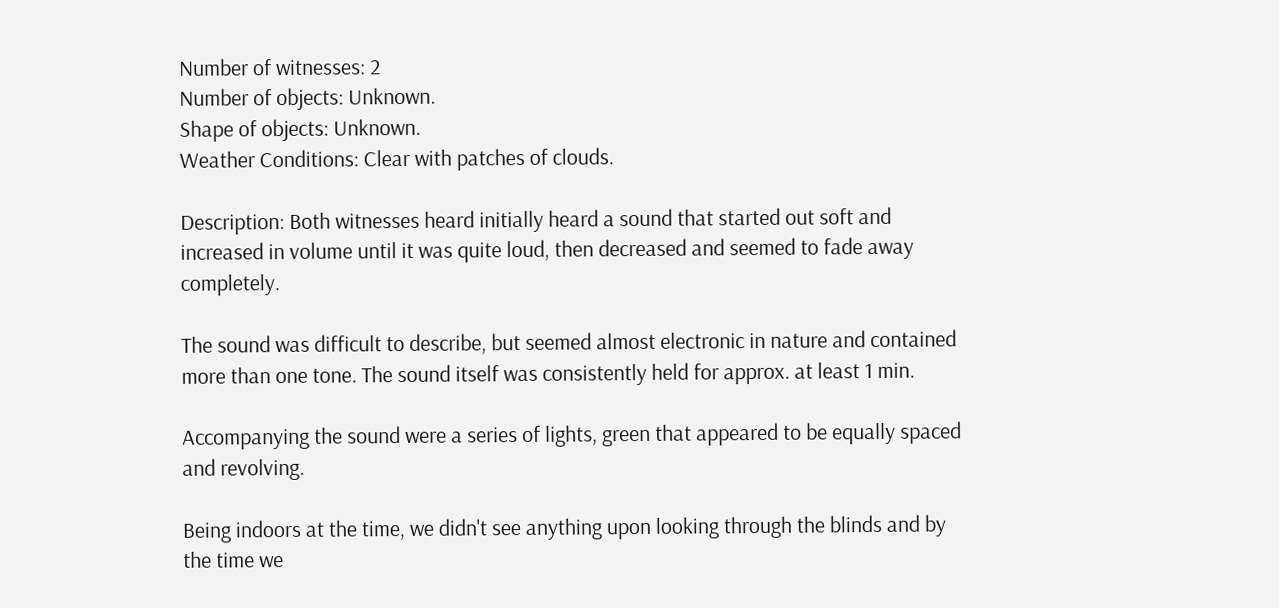Number of witnesses: 2
Number of objects: Unknown.
Shape of objects: Unknown.
Weather Conditions: Clear with patches of clouds.

Description: Both witnesses heard initially heard a sound that started out soft and increased in volume until it was quite loud, then decreased and seemed to fade away completely.

The sound was difficult to describe, but seemed almost electronic in nature and contained more than one tone. The sound itself was consistently held for approx. at least 1 min.

Accompanying the sound were a series of lights, green that appeared to be equally spaced and revolving.

Being indoors at the time, we didn't see anything upon looking through the blinds and by the time we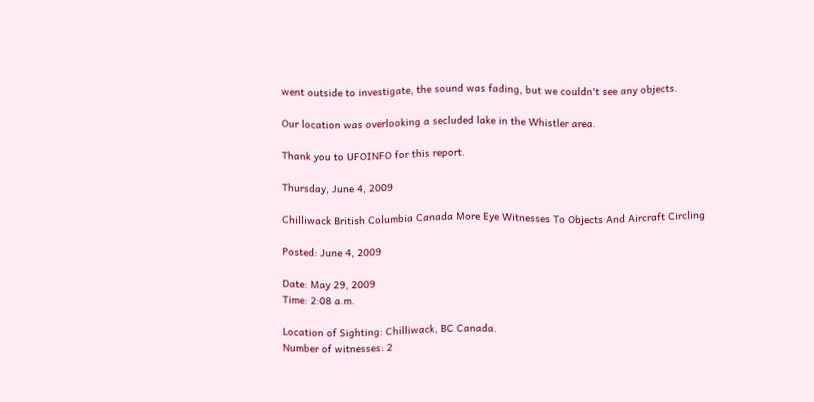went outside to investigate, the sound was fading, but we couldn't see any objects.

Our location was overlooking a secluded lake in the Whistler area.

Thank you to UFOINFO for this report.

Thursday, June 4, 2009

Chilliwack British Columbia Canada More Eye Witnesses To Objects And Aircraft Circling

Posted: June 4, 2009

Date: May 29, 2009
Time: 2:08 a.m.

Location of Sighting: Chilliwack, BC Canada.
Number of witnesses: 2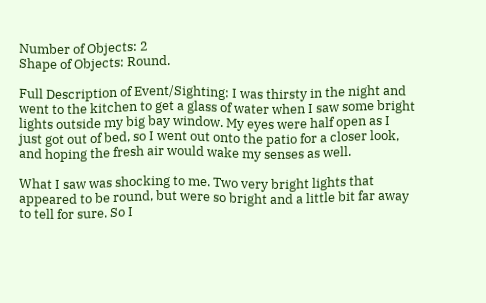Number of Objects: 2
Shape of Objects: Round.

Full Description of Event/Sighting: I was thirsty in the night and went to the kitchen to get a glass of water when I saw some bright lights outside my big bay window. My eyes were half open as I just got out of bed, so I went out onto the patio for a closer look, and hoping the fresh air would wake my senses as well.

What I saw was shocking to me. Two very bright lights that appeared to be round, but were so bright and a little bit far away to tell for sure. So I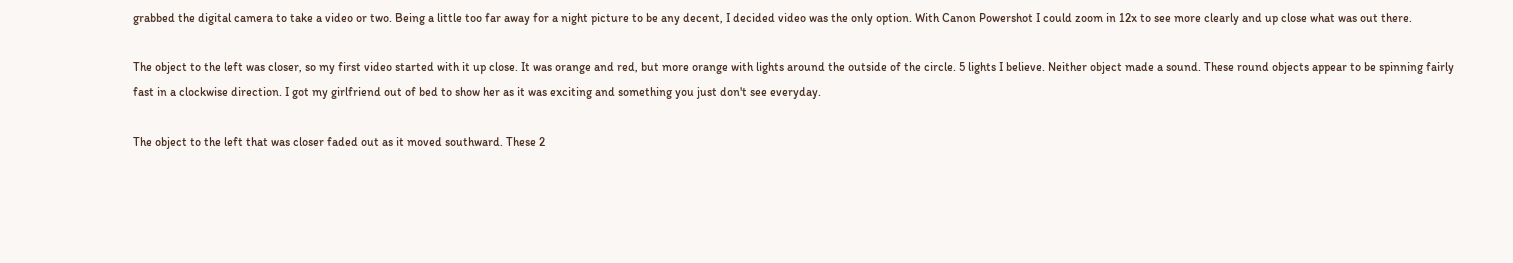grabbed the digital camera to take a video or two. Being a little too far away for a night picture to be any decent, I decided video was the only option. With Canon Powershot I could zoom in 12x to see more clearly and up close what was out there.

The object to the left was closer, so my first video started with it up close. It was orange and red, but more orange with lights around the outside of the circle. 5 lights I believe. Neither object made a sound. These round objects appear to be spinning fairly fast in a clockwise direction. I got my girlfriend out of bed to show her as it was exciting and something you just don't see everyday.

The object to the left that was closer faded out as it moved southward. These 2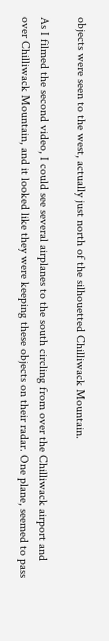objects were seen to the west, actually just north of the silhouetted Chilliwack Mountain.

As I filmed the second video, I could see several airplanes to the south circling from over the Chilliwack airport and over Chilliwack Mountain, and it looked like they were keeping these objects on their radar. One plane, seemed to pass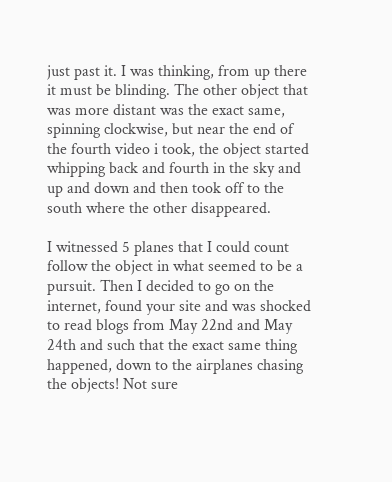just past it. I was thinking, from up there it must be blinding. The other object that was more distant was the exact same, spinning clockwise, but near the end of the fourth video i took, the object started whipping back and fourth in the sky and up and down and then took off to the south where the other disappeared.

I witnessed 5 planes that I could count follow the object in what seemed to be a pursuit. Then I decided to go on the internet, found your site and was shocked to read blogs from May 22nd and May 24th and such that the exact same thing happened, down to the airplanes chasing the objects! Not sure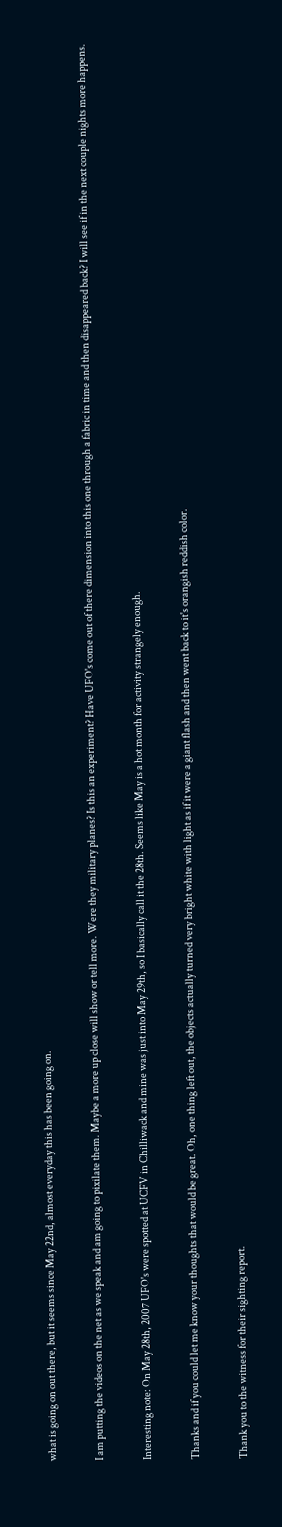what is going on out there, but it seems since May 22nd, almost everyday this has been going on.

I am putting the videos on the net as we speak and am going to pixilate them. Maybe a more up close will show or tell more. Were they military planes? Is this an experiment? Have UFO's come out of there dimension into this one through a fabric in time and then disappeared back? I will see if in the next couple nights more happens.

Interesting note: On May 28th, 2007 UFO's were spotted at UCFV in Chilliwack and mine was just into May 29th, so I basically call it the 28th. Seems like May is a hot month for activity strangely enough.

Thanks and if you could let me know your thoughts that would be great. Oh, one thing left out, the objects actually turned very bright white with light as if it were a giant flash and then went back to it's orangish reddish color.

Thank you to the witness for their sighting report.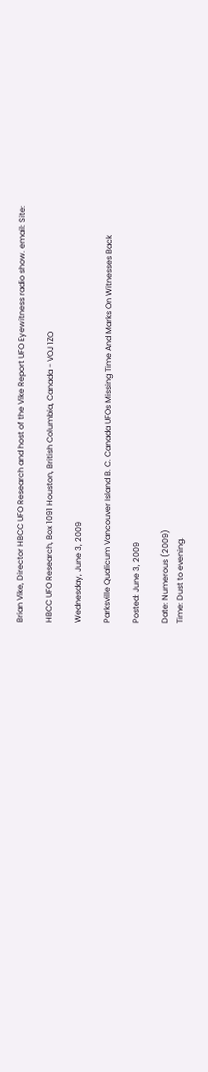Brian Vike, Director HBCC UFO Research and host of the Vike Report UFO Eyewitness radio show. email: Site:

HBCC UFO Research, Box 1091 Houston, British Columbia, Canada - VOJ 1ZO

Wednesday, June 3, 2009

Parksville Qualicum Vancouver Island B. C. Canada UFOs Missing Time And Marks On Witnesses Back

Posted: June 3, 2009

Date: Numerous (2009)
Time: Dust to evening.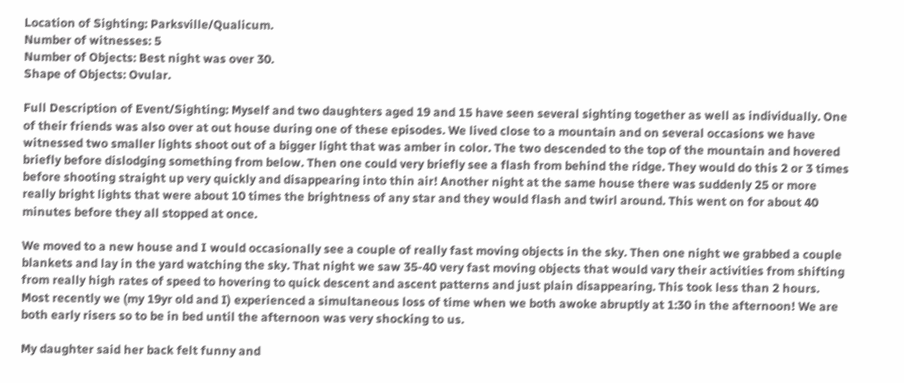Location of Sighting: Parksville/Qualicum.
Number of witnesses: 5
Number of Objects: Best night was over 30.
Shape of Objects: Ovular.

Full Description of Event/Sighting: Myself and two daughters aged 19 and 15 have seen several sighting together as well as individually. One of their friends was also over at out house during one of these episodes. We lived close to a mountain and on several occasions we have witnessed two smaller lights shoot out of a bigger light that was amber in color. The two descended to the top of the mountain and hovered briefly before dislodging something from below. Then one could very briefly see a flash from behind the ridge. They would do this 2 or 3 times before shooting straight up very quickly and disappearing into thin air! Another night at the same house there was suddenly 25 or more really bright lights that were about 10 times the brightness of any star and they would flash and twirl around. This went on for about 40 minutes before they all stopped at once.

We moved to a new house and I would occasionally see a couple of really fast moving objects in the sky. Then one night we grabbed a couple blankets and lay in the yard watching the sky. That night we saw 35-40 very fast moving objects that would vary their activities from shifting from really high rates of speed to hovering to quick descent and ascent patterns and just plain disappearing. This took less than 2 hours. Most recently we (my 19yr old and I) experienced a simultaneous loss of time when we both awoke abruptly at 1:30 in the afternoon! We are both early risers so to be in bed until the afternoon was very shocking to us.

My daughter said her back felt funny and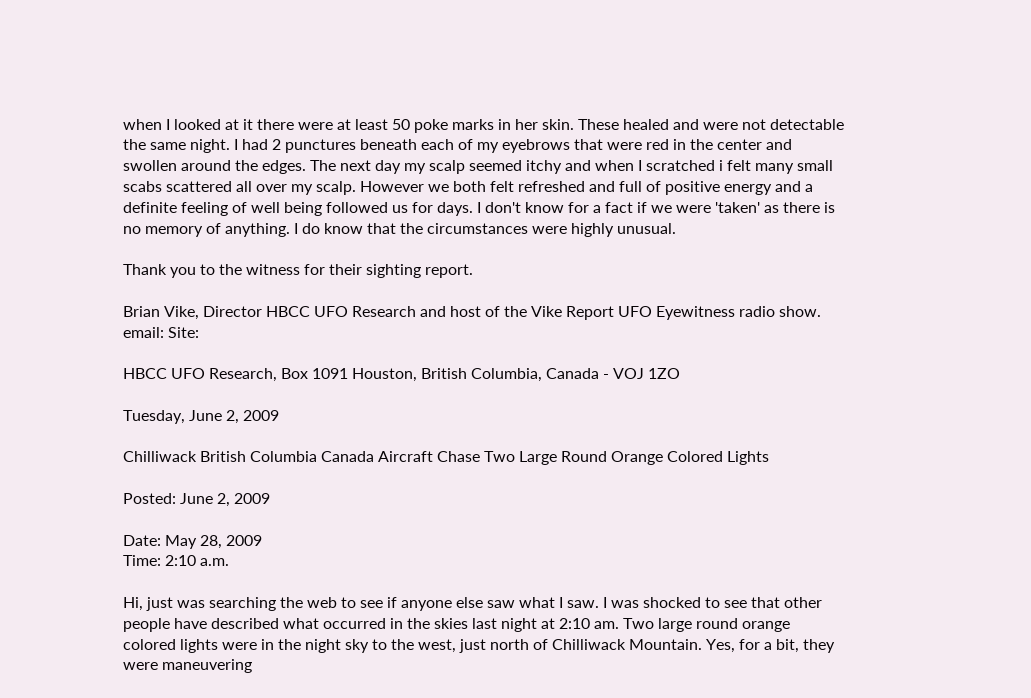when I looked at it there were at least 50 poke marks in her skin. These healed and were not detectable the same night. I had 2 punctures beneath each of my eyebrows that were red in the center and swollen around the edges. The next day my scalp seemed itchy and when I scratched i felt many small scabs scattered all over my scalp. However we both felt refreshed and full of positive energy and a definite feeling of well being followed us for days. I don't know for a fact if we were 'taken' as there is no memory of anything. I do know that the circumstances were highly unusual.

Thank you to the witness for their sighting report.

Brian Vike, Director HBCC UFO Research and host of the Vike Report UFO Eyewitness radio show. email: Site:

HBCC UFO Research, Box 1091 Houston, British Columbia, Canada - VOJ 1ZO

Tuesday, June 2, 2009

Chilliwack British Columbia Canada Aircraft Chase Two Large Round Orange Colored Lights

Posted: June 2, 2009

Date: May 28, 2009
Time: 2:10 a.m.

Hi, just was searching the web to see if anyone else saw what I saw. I was shocked to see that other people have described what occurred in the skies last night at 2:10 am. Two large round orange colored lights were in the night sky to the west, just north of Chilliwack Mountain. Yes, for a bit, they were maneuvering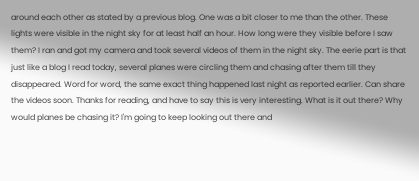around each other as stated by a previous blog. One was a bit closer to me than the other. These lights were visible in the night sky for at least half an hour. How long were they visible before I saw them? I ran and got my camera and took several videos of them in the night sky. The eerie part is that just like a blog I read today, several planes were circling them and chasing after them till they disappeared. Word for word, the same exact thing happened last night as reported earlier. Can share the videos soon. Thanks for reading, and have to say this is very interesting. What is it out there? Why would planes be chasing it? I'm going to keep looking out there and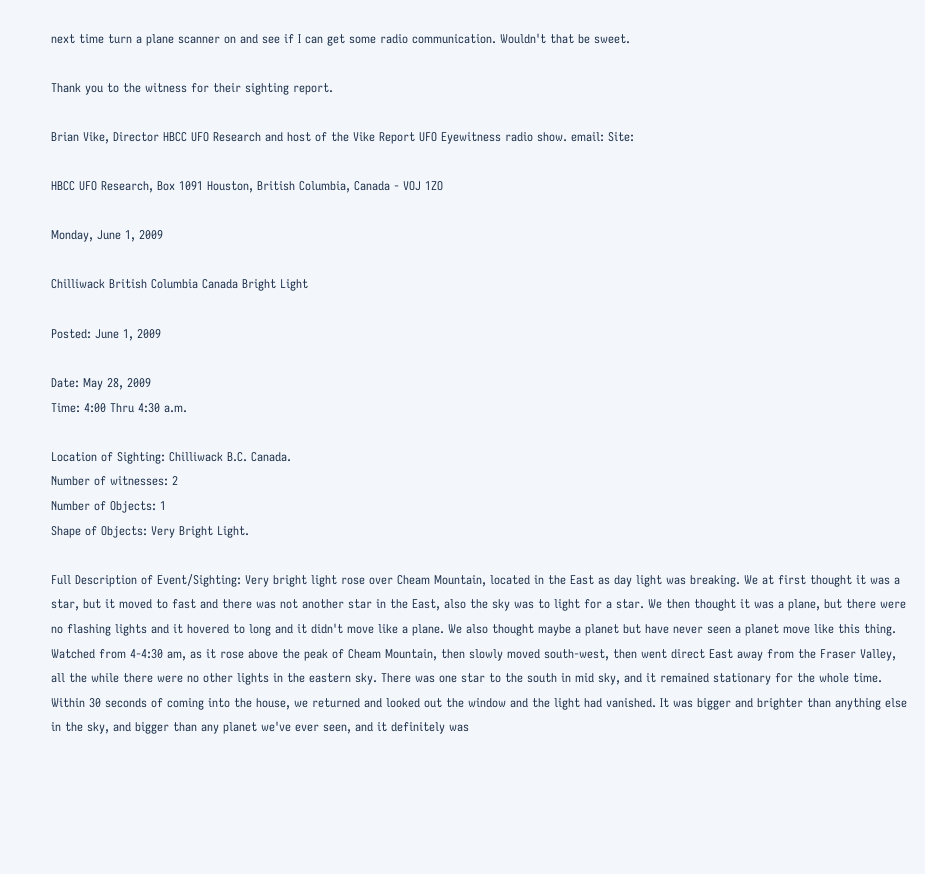next time turn a plane scanner on and see if I can get some radio communication. Wouldn't that be sweet.

Thank you to the witness for their sighting report.

Brian Vike, Director HBCC UFO Research and host of the Vike Report UFO Eyewitness radio show. email: Site:

HBCC UFO Research, Box 1091 Houston, British Columbia, Canada - VOJ 1ZO

Monday, June 1, 2009

Chilliwack British Columbia Canada Bright Light

Posted: June 1, 2009

Date: May 28, 2009
Time: 4:00 Thru 4:30 a.m.

Location of Sighting: Chilliwack B.C. Canada.
Number of witnesses: 2
Number of Objects: 1
Shape of Objects: Very Bright Light.

Full Description of Event/Sighting: Very bright light rose over Cheam Mountain, located in the East as day light was breaking. We at first thought it was a star, but it moved to fast and there was not another star in the East, also the sky was to light for a star. We then thought it was a plane, but there were no flashing lights and it hovered to long and it didn't move like a plane. We also thought maybe a planet but have never seen a planet move like this thing. Watched from 4-4:30 am, as it rose above the peak of Cheam Mountain, then slowly moved south-west, then went direct East away from the Fraser Valley, all the while there were no other lights in the eastern sky. There was one star to the south in mid sky, and it remained stationary for the whole time. Within 30 seconds of coming into the house, we returned and looked out the window and the light had vanished. It was bigger and brighter than anything else in the sky, and bigger than any planet we've ever seen, and it definitely was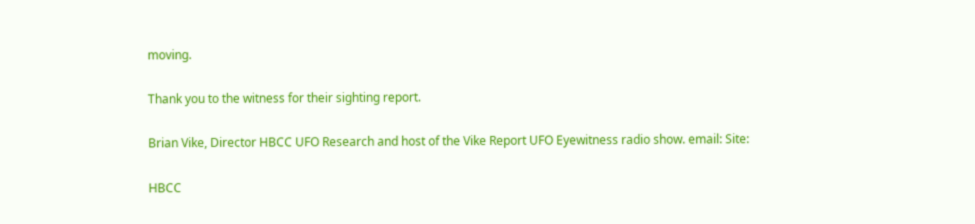moving.

Thank you to the witness for their sighting report.

Brian Vike, Director HBCC UFO Research and host of the Vike Report UFO Eyewitness radio show. email: Site:

HBCC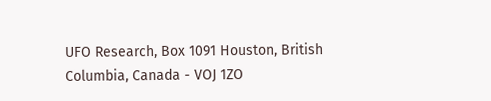UFO Research, Box 1091 Houston, British Columbia, Canada - VOJ 1ZO